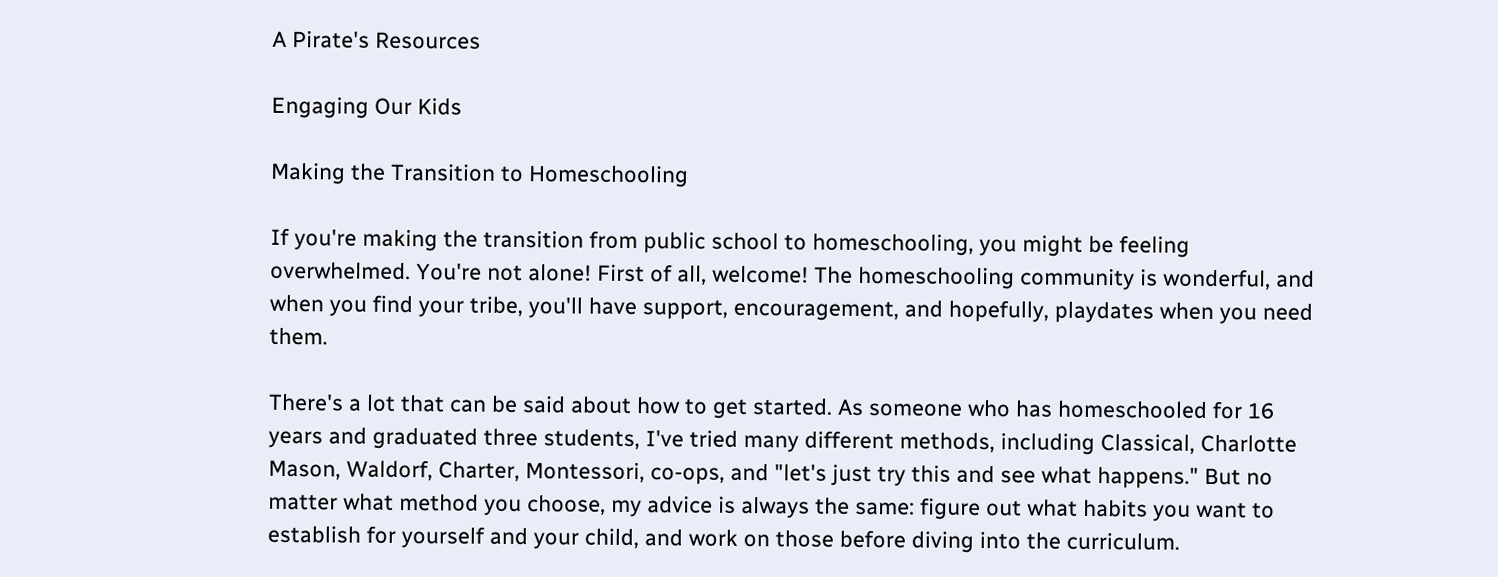A Pirate's Resources

Engaging Our Kids

Making the Transition to Homeschooling

If you're making the transition from public school to homeschooling, you might be feeling overwhelmed. You're not alone! First of all, welcome! The homeschooling community is wonderful, and when you find your tribe, you'll have support, encouragement, and hopefully, playdates when you need them.

There's a lot that can be said about how to get started. As someone who has homeschooled for 16 years and graduated three students, I've tried many different methods, including Classical, Charlotte Mason, Waldorf, Charter, Montessori, co-ops, and "let's just try this and see what happens." But no matter what method you choose, my advice is always the same: figure out what habits you want to establish for yourself and your child, and work on those before diving into the curriculum.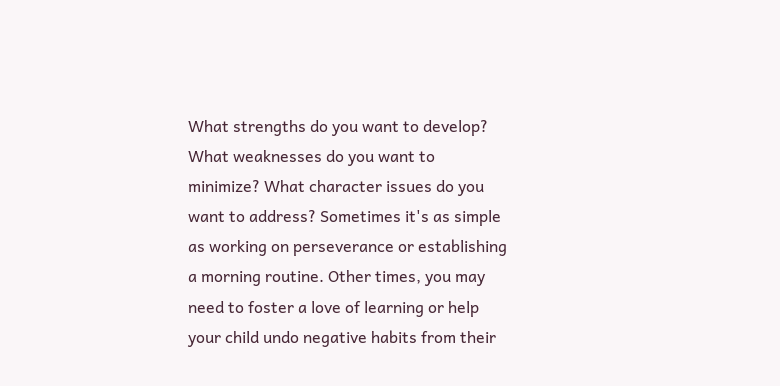What strengths do you want to develop? What weaknesses do you want to minimize? What character issues do you want to address? Sometimes it's as simple as working on perseverance or establishing a morning routine. Other times, you may need to foster a love of learning or help your child undo negative habits from their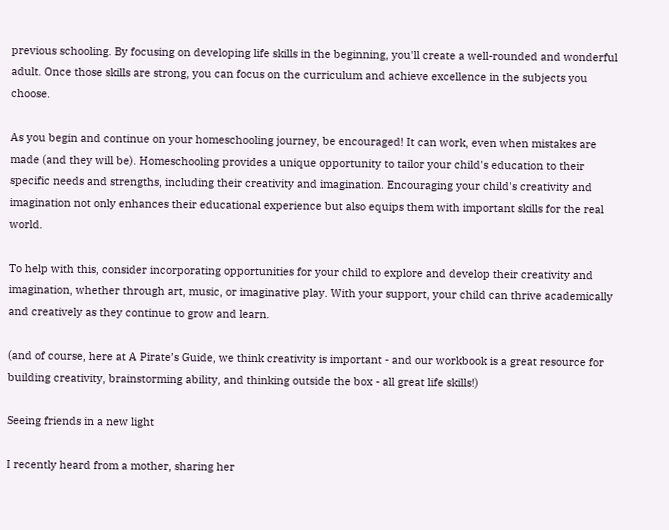previous schooling. By focusing on developing life skills in the beginning, you'll create a well-rounded and wonderful adult. Once those skills are strong, you can focus on the curriculum and achieve excellence in the subjects you choose.

As you begin and continue on your homeschooling journey, be encouraged! It can work, even when mistakes are made (and they will be). Homeschooling provides a unique opportunity to tailor your child's education to their specific needs and strengths, including their creativity and imagination. Encouraging your child's creativity and imagination not only enhances their educational experience but also equips them with important skills for the real world.

To help with this, consider incorporating opportunities for your child to explore and develop their creativity and imagination, whether through art, music, or imaginative play. With your support, your child can thrive academically and creatively as they continue to grow and learn.

(and of course, here at A Pirate’s Guide, we think creativity is important - and our workbook is a great resource for building creativity, brainstorming ability, and thinking outside the box - all great life skills!)

Seeing friends in a new light

I recently heard from a mother, sharing her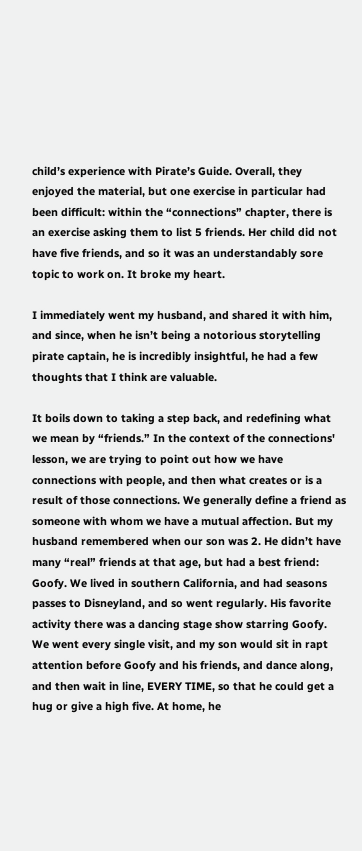child’s experience with Pirate’s Guide. Overall, they enjoyed the material, but one exercise in particular had been difficult: within the “connections” chapter, there is an exercise asking them to list 5 friends. Her child did not have five friends, and so it was an understandably sore topic to work on. It broke my heart.

I immediately went my husband, and shared it with him, and since, when he isn’t being a notorious storytelling pirate captain, he is incredibly insightful, he had a few thoughts that I think are valuable.

It boils down to taking a step back, and redefining what we mean by “friends.” In the context of the connections' lesson, we are trying to point out how we have connections with people, and then what creates or is a result of those connections. We generally define a friend as someone with whom we have a mutual affection. But my husband remembered when our son was 2. He didn’t have many “real” friends at that age, but had a best friend: Goofy. We lived in southern California, and had seasons passes to Disneyland, and so went regularly. His favorite activity there was a dancing stage show starring Goofy. We went every single visit, and my son would sit in rapt attention before Goofy and his friends, and dance along, and then wait in line, EVERY TIME, so that he could get a hug or give a high five. At home, he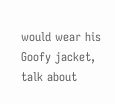would wear his Goofy jacket, talk about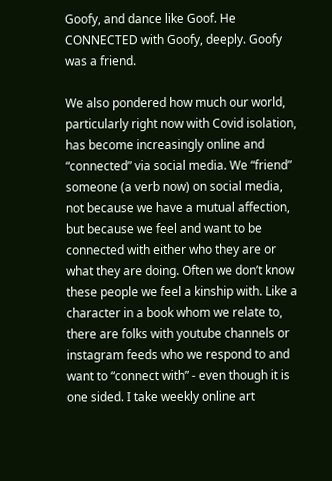Goofy, and dance like Goof. He CONNECTED with Goofy, deeply. Goofy was a friend.

We also pondered how much our world, particularly right now with Covid isolation, has become increasingly online and “connected” via social media. We “friend” someone (a verb now) on social media, not because we have a mutual affection, but because we feel and want to be connected with either who they are or what they are doing. Often we don’t know these people we feel a kinship with. Like a character in a book whom we relate to, there are folks with youtube channels or instagram feeds who we respond to and want to “connect with” - even though it is one sided. I take weekly online art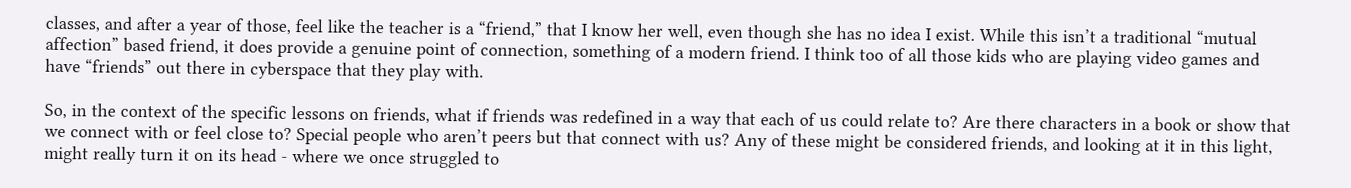classes, and after a year of those, feel like the teacher is a “friend,” that I know her well, even though she has no idea I exist. While this isn’t a traditional “mutual affection” based friend, it does provide a genuine point of connection, something of a modern friend. I think too of all those kids who are playing video games and have “friends” out there in cyberspace that they play with.

So, in the context of the specific lessons on friends, what if friends was redefined in a way that each of us could relate to? Are there characters in a book or show that we connect with or feel close to? Special people who aren’t peers but that connect with us? Any of these might be considered friends, and looking at it in this light, might really turn it on its head - where we once struggled to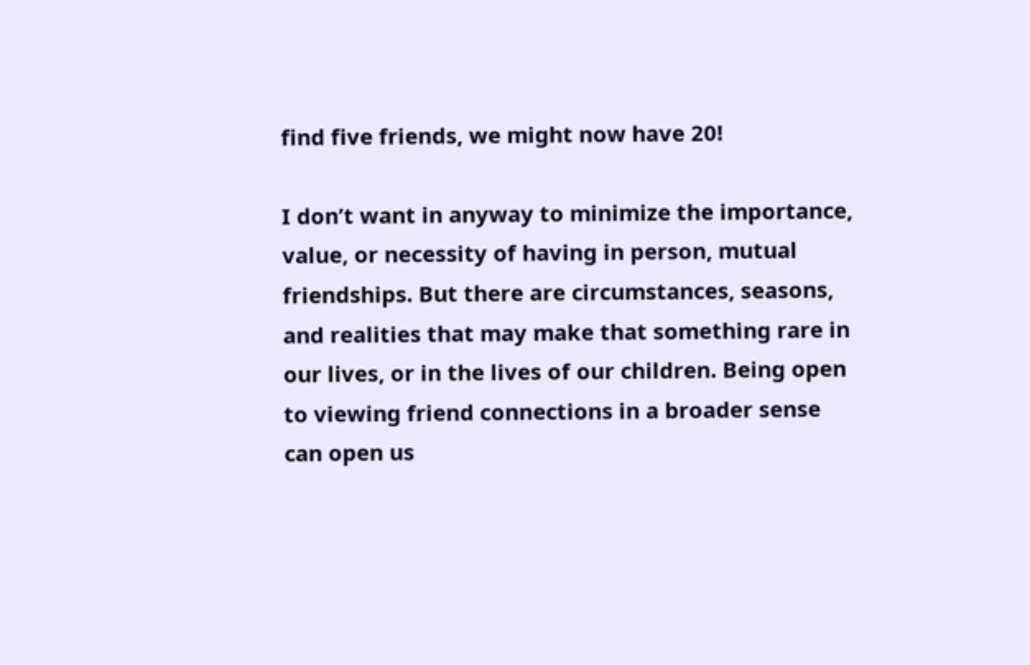find five friends, we might now have 20!

I don’t want in anyway to minimize the importance, value, or necessity of having in person, mutual friendships. But there are circumstances, seasons, and realities that may make that something rare in our lives, or in the lives of our children. Being open to viewing friend connections in a broader sense can open us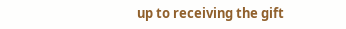up to receiving the gift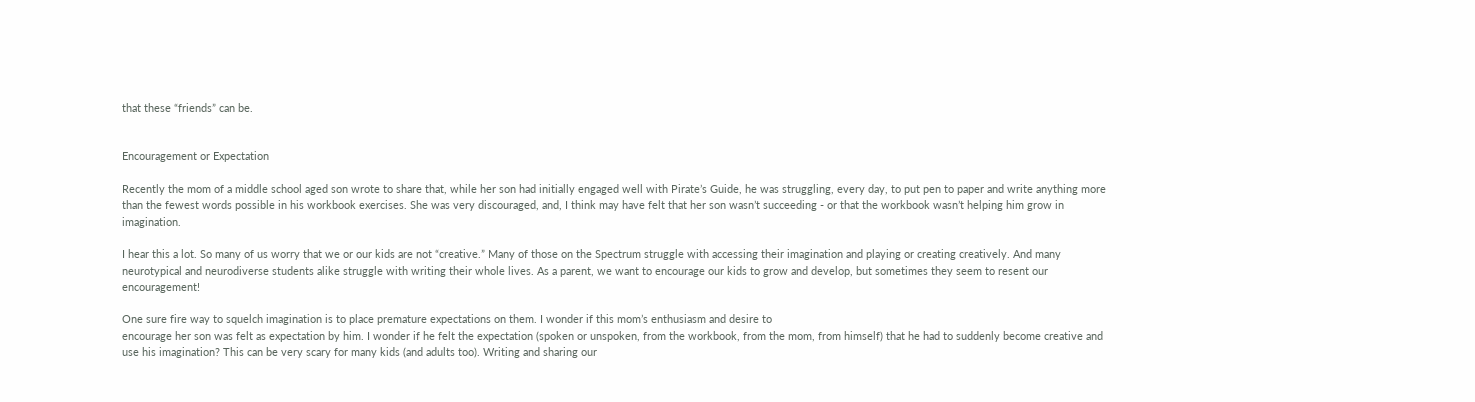that these “friends” can be.


Encouragement or Expectation

Recently the mom of a middle school aged son wrote to share that, while her son had initially engaged well with Pirate’s Guide, he was struggling, every day, to put pen to paper and write anything more than the fewest words possible in his workbook exercises. She was very discouraged, and, I think may have felt that her son wasn’t succeeding - or that the workbook wasn’t helping him grow in imagination.

I hear this a lot. So many of us worry that we or our kids are not “creative.” Many of those on the Spectrum struggle with accessing their imagination and playing or creating creatively. And many neurotypical and neurodiverse students alike struggle with writing their whole lives. As a parent, we want to encourage our kids to grow and develop, but sometimes they seem to resent our encouragement!

One sure fire way to squelch imagination is to place premature expectations on them. I wonder if this mom’s enthusiasm and desire to
encourage her son was felt as expectation by him. I wonder if he felt the expectation (spoken or unspoken, from the workbook, from the mom, from himself) that he had to suddenly become creative and use his imagination? This can be very scary for many kids (and adults too). Writing and sharing our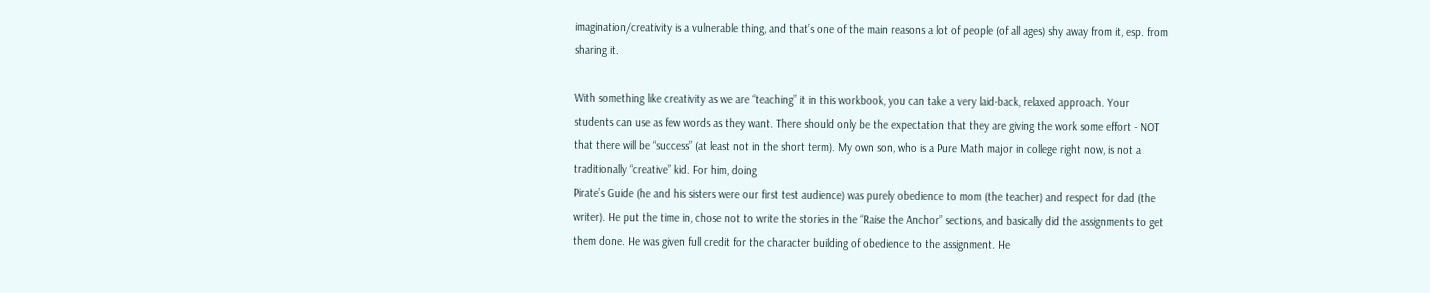imagination/creativity is a vulnerable thing, and that’s one of the main reasons a lot of people (of all ages) shy away from it, esp. from sharing it.

With something like creativity as we are “teaching” it in this workbook, you can take a very laid-back, relaxed approach. Your students can use as few words as they want. There should only be the expectation that they are giving the work some effort - NOT that there will be “success” (at least not in the short term). My own son, who is a Pure Math major in college right now, is not a traditionally “creative” kid. For him, doing
Pirate’s Guide (he and his sisters were our first test audience) was purely obedience to mom (the teacher) and respect for dad (the writer). He put the time in, chose not to write the stories in the “Raise the Anchor” sections, and basically did the assignments to get them done. He was given full credit for the character building of obedience to the assignment. He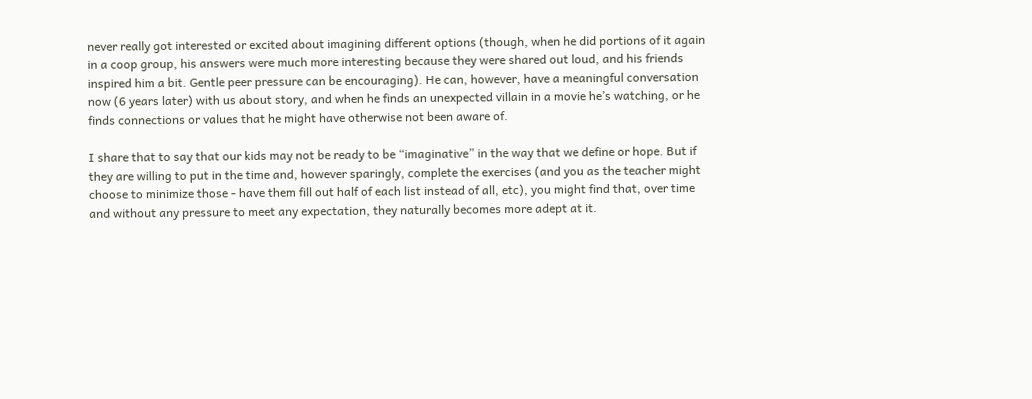never really got interested or excited about imagining different options (though, when he did portions of it again in a coop group, his answers were much more interesting because they were shared out loud, and his friends inspired him a bit. Gentle peer pressure can be encouraging). He can, however, have a meaningful conversation now (6 years later) with us about story, and when he finds an unexpected villain in a movie he’s watching, or he finds connections or values that he might have otherwise not been aware of.

I share that to say that our kids may not be ready to be “imaginative” in the way that we define or hope. But if they are willing to put in the time and, however sparingly, complete the exercises (and you as the teacher might choose to minimize those - have them fill out half of each list instead of all, etc), you might find that, over time and without any pressure to meet any expectation, they naturally becomes more adept at it.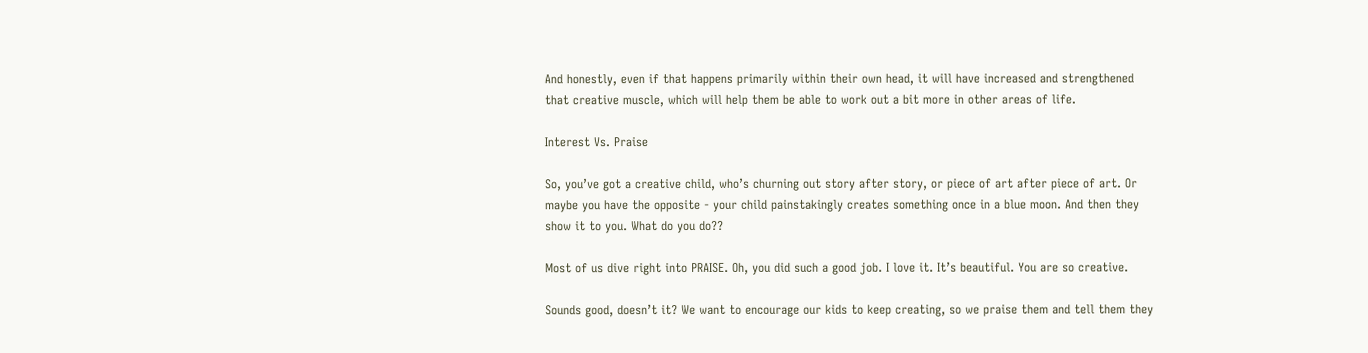And honestly, even if that happens primarily within their own head, it will have increased and strengthened that creative muscle, which will help them be able to work out a bit more in other areas of life.

Interest Vs. Praise

So, you’ve got a creative child, who’s churning out story after story, or piece of art after piece of art. Or maybe you have the opposite - your child painstakingly creates something once in a blue moon. And then they show it to you. What do you do??

Most of us dive right into PRAISE. Oh, you did such a good job. I love it. It’s beautiful. You are so creative.

Sounds good, doesn’t it? We want to encourage our kids to keep creating, so we praise them and tell them they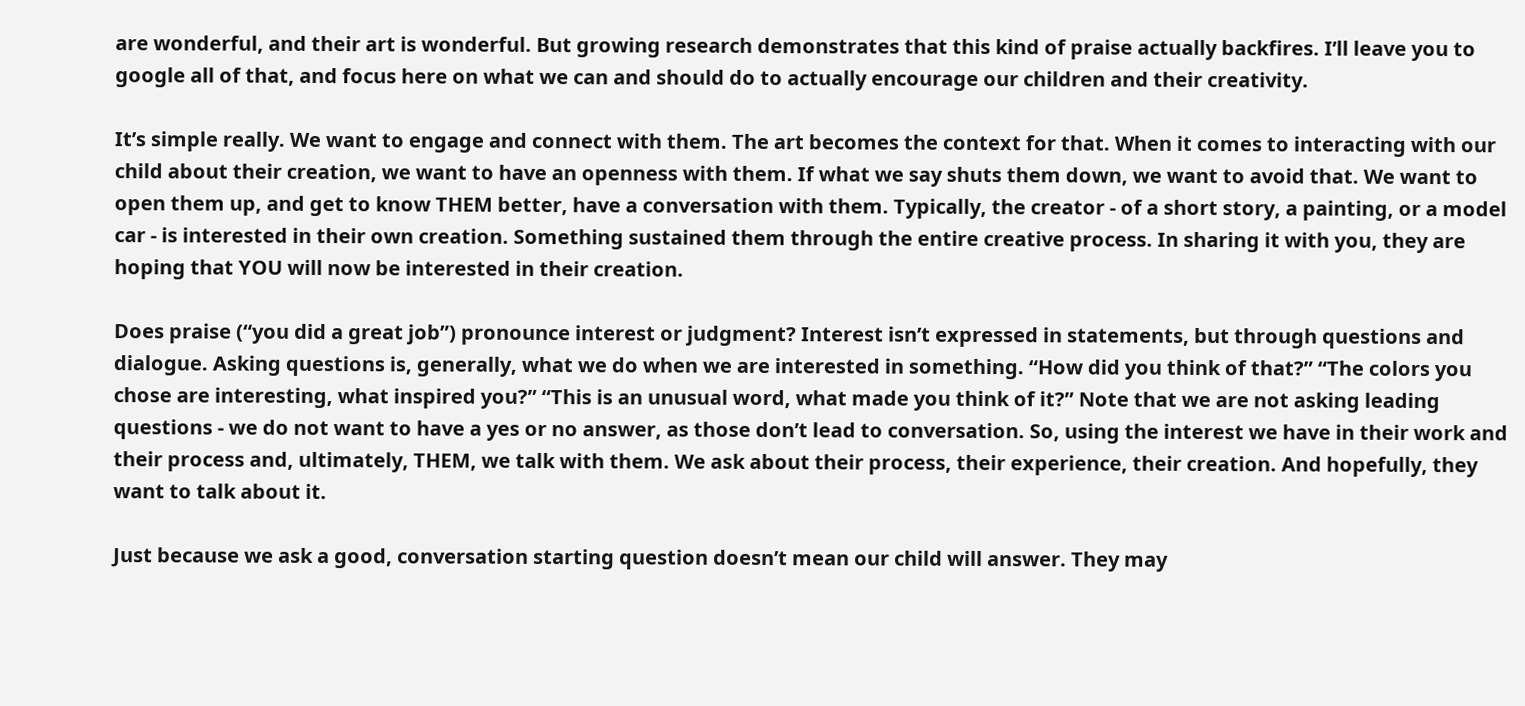are wonderful, and their art is wonderful. But growing research demonstrates that this kind of praise actually backfires. I’ll leave you to google all of that, and focus here on what we can and should do to actually encourage our children and their creativity.

It’s simple really. We want to engage and connect with them. The art becomes the context for that. When it comes to interacting with our child about their creation, we want to have an openness with them. If what we say shuts them down, we want to avoid that. We want to open them up, and get to know THEM better, have a conversation with them. Typically, the creator - of a short story, a painting, or a model car - is interested in their own creation. Something sustained them through the entire creative process. In sharing it with you, they are hoping that YOU will now be interested in their creation.

Does praise (“you did a great job”) pronounce interest or judgment? Interest isn’t expressed in statements, but through questions and dialogue. Asking questions is, generally, what we do when we are interested in something. “How did you think of that?” “The colors you chose are interesting, what inspired you?” “This is an unusual word, what made you think of it?” Note that we are not asking leading questions - we do not want to have a yes or no answer, as those don’t lead to conversation. So, using the interest we have in their work and their process and, ultimately, THEM, we talk with them. We ask about their process, their experience, their creation. And hopefully, they want to talk about it.

Just because we ask a good, conversation starting question doesn’t mean our child will answer. They may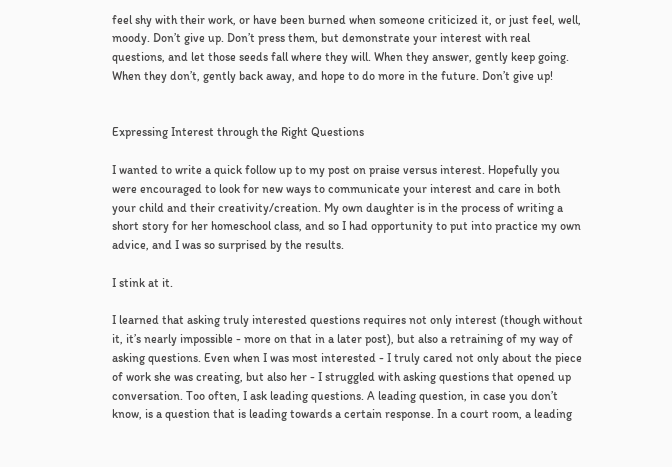feel shy with their work, or have been burned when someone criticized it, or just feel, well, moody. Don’t give up. Don’t press them, but demonstrate your interest with real questions, and let those seeds fall where they will. When they answer, gently keep going. When they don’t, gently back away, and hope to do more in the future. Don’t give up!


Expressing Interest through the Right Questions

I wanted to write a quick follow up to my post on praise versus interest. Hopefully you were encouraged to look for new ways to communicate your interest and care in both your child and their creativity/creation. My own daughter is in the process of writing a short story for her homeschool class, and so I had opportunity to put into practice my own advice, and I was so surprised by the results.

I stink at it.

I learned that asking truly interested questions requires not only interest (though without it, it’s nearly impossible - more on that in a later post), but also a retraining of my way of asking questions. Even when I was most interested - I truly cared not only about the piece of work she was creating, but also her - I struggled with asking questions that opened up conversation. Too often, I ask leading questions. A leading question, in case you don’t know, is a question that is leading towards a certain response. In a court room, a leading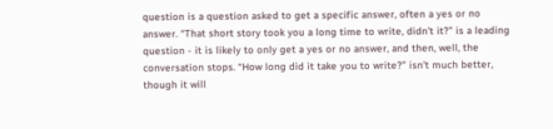question is a question asked to get a specific answer, often a yes or no answer. “That short story took you a long time to write, didn’t it?” is a leading question - it is likely to only get a yes or no answer, and then, well, the conversation stops. “How long did it take you to write?” isn’t much better, though it will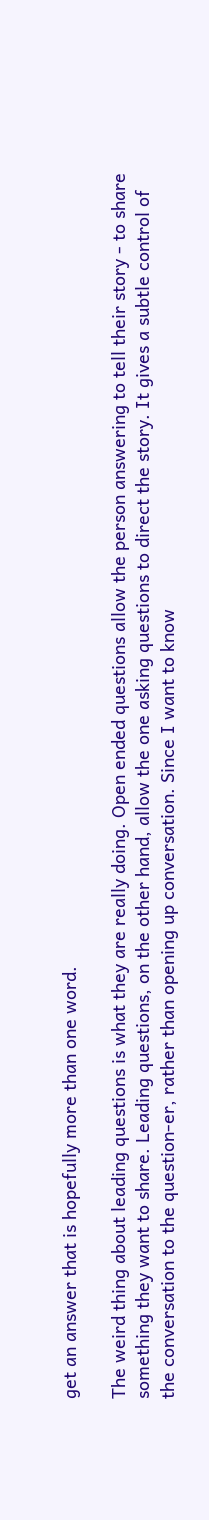get an answer that is hopefully more than one word.

The weird thing about leading questions is what they are really doing. Open ended questions allow the person answering to tell their story - to share something they want to share. Leading questions, on the other hand, allow the one asking questions to direct the story. It gives a subtle control of the conversation to the question-er, rather than opening up conversation. Since I want to know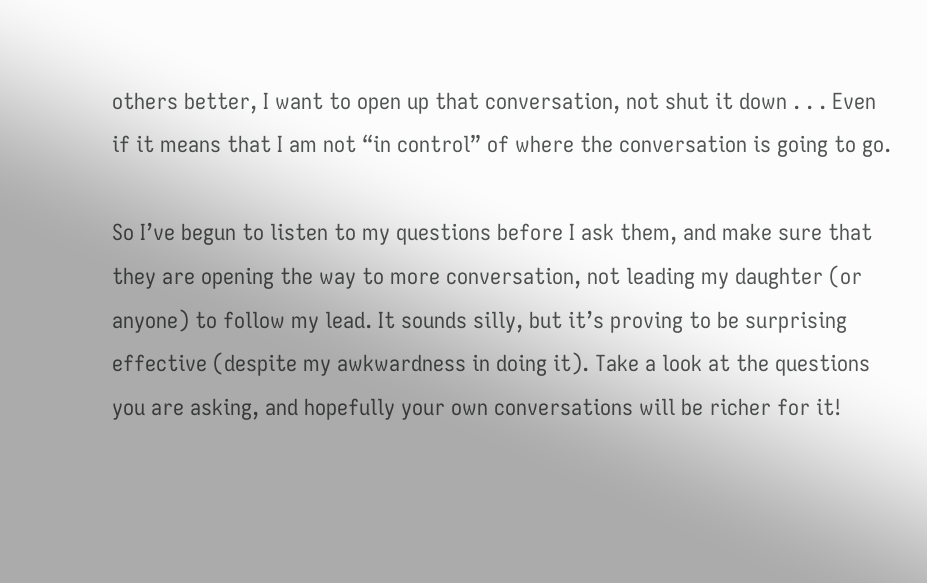others better, I want to open up that conversation, not shut it down . . . Even if it means that I am not “in control” of where the conversation is going to go.

So I’ve begun to listen to my questions before I ask them, and make sure that they are opening the way to more conversation, not leading my daughter (or anyone) to follow my lead. It sounds silly, but it’s proving to be surprising effective (despite my awkwardness in doing it). Take a look at the questions you are asking, and hopefully your own conversations will be richer for it!